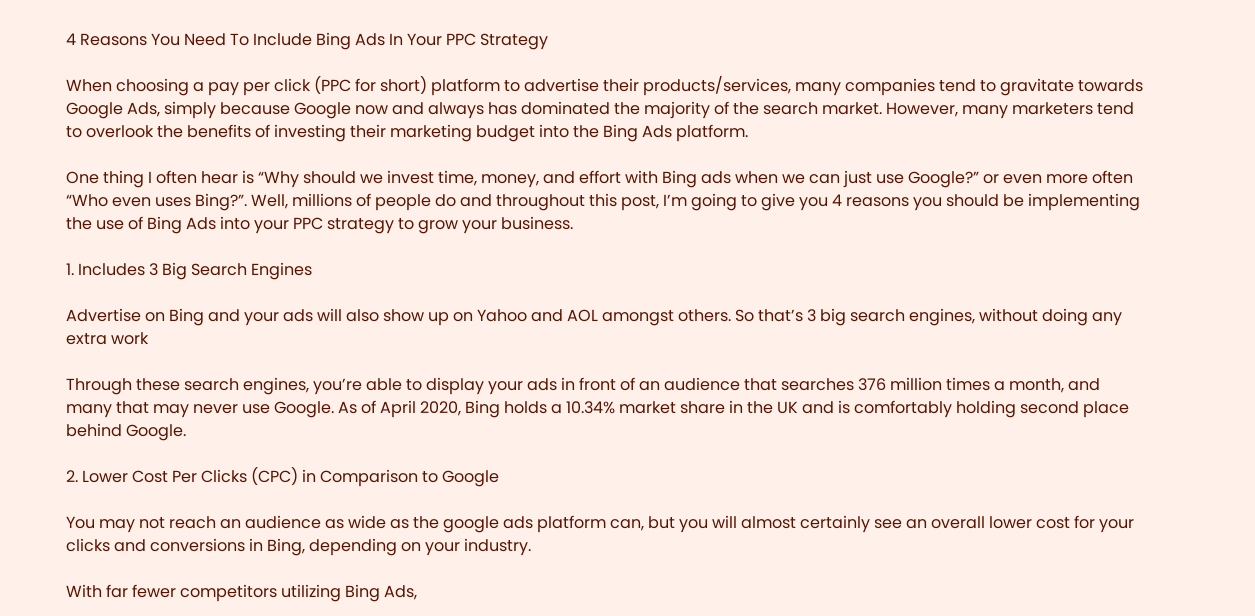4 Reasons You Need To Include Bing Ads In Your PPC Strategy

When choosing a pay per click (PPC for short) platform to advertise their products/services, many companies tend to gravitate towards Google Ads, simply because Google now and always has dominated the majority of the search market. However, many marketers tend to overlook the benefits of investing their marketing budget into the Bing Ads platform.

One thing I often hear is “Why should we invest time, money, and effort with Bing ads when we can just use Google?” or even more often “Who even uses Bing?”. Well, millions of people do and throughout this post, I’m going to give you 4 reasons you should be implementing the use of Bing Ads into your PPC strategy to grow your business.

1. Includes 3 Big Search Engines

Advertise on Bing and your ads will also show up on Yahoo and AOL amongst others. So that’s 3 big search engines, without doing any extra work

Through these search engines, you’re able to display your ads in front of an audience that searches 376 million times a month, and many that may never use Google. As of April 2020, Bing holds a 10.34% market share in the UK and is comfortably holding second place behind Google.

2. Lower Cost Per Clicks (CPC) in Comparison to Google

You may not reach an audience as wide as the google ads platform can, but you will almost certainly see an overall lower cost for your clicks and conversions in Bing, depending on your industry.

With far fewer competitors utilizing Bing Ads,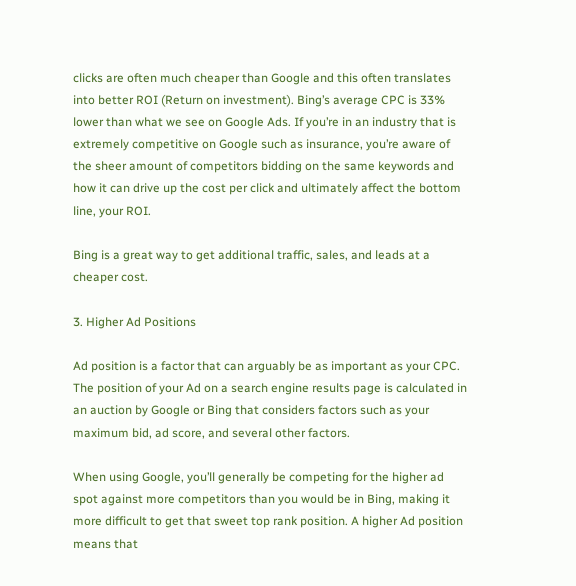clicks are often much cheaper than Google and this often translates into better ROI (Return on investment). Bing’s average CPC is 33% lower than what we see on Google Ads. If you’re in an industry that is extremely competitive on Google such as insurance, you’re aware of the sheer amount of competitors bidding on the same keywords and how it can drive up the cost per click and ultimately affect the bottom line, your ROI.

Bing is a great way to get additional traffic, sales, and leads at a cheaper cost.

3. Higher Ad Positions

Ad position is a factor that can arguably be as important as your CPC. The position of your Ad on a search engine results page is calculated in an auction by Google or Bing that considers factors such as your maximum bid, ad score, and several other factors.

When using Google, you’ll generally be competing for the higher ad spot against more competitors than you would be in Bing, making it more difficult to get that sweet top rank position. A higher Ad position means that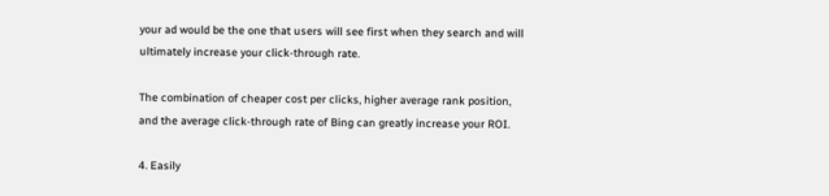your ad would be the one that users will see first when they search and will ultimately increase your click-through rate.

The combination of cheaper cost per clicks, higher average rank position, and the average click-through rate of Bing can greatly increase your ROI.

4. Easily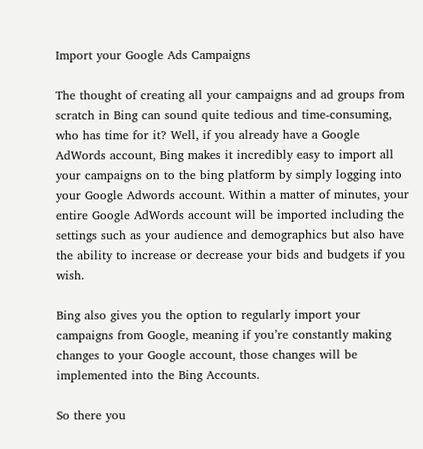Import your Google Ads Campaigns

The thought of creating all your campaigns and ad groups from scratch in Bing can sound quite tedious and time-consuming, who has time for it? Well, if you already have a Google AdWords account, Bing makes it incredibly easy to import all your campaigns on to the bing platform by simply logging into your Google Adwords account. Within a matter of minutes, your entire Google AdWords account will be imported including the settings such as your audience and demographics but also have the ability to increase or decrease your bids and budgets if you wish.

Bing also gives you the option to regularly import your campaigns from Google, meaning if you’re constantly making changes to your Google account, those changes will be implemented into the Bing Accounts.

So there you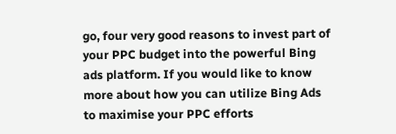go, four very good reasons to invest part of your PPC budget into the powerful Bing ads platform. If you would like to know more about how you can utilize Bing Ads to maximise your PPC efforts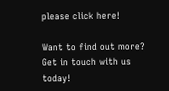please click here!

Want to find out more? Get in touch with us today!